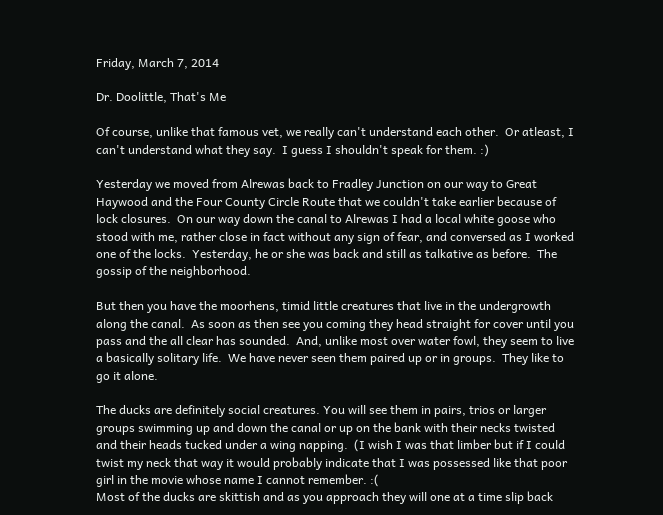Friday, March 7, 2014

Dr. Doolittle, That's Me

Of course, unlike that famous vet, we really can't understand each other.  Or atleast, I can't understand what they say.  I guess I shouldn't speak for them. :)

Yesterday we moved from Alrewas back to Fradley Junction on our way to Great Haywood and the Four County Circle Route that we couldn't take earlier because of lock closures.  On our way down the canal to Alrewas I had a local white goose who stood with me, rather close in fact without any sign of fear, and conversed as I worked one of the locks.  Yesterday, he or she was back and still as talkative as before.  The gossip of the neighborhood.

But then you have the moorhens, timid little creatures that live in the undergrowth along the canal.  As soon as then see you coming they head straight for cover until you pass and the all clear has sounded.  And, unlike most over water fowl, they seem to live a basically solitary life.  We have never seen them paired up or in groups.  They like to go it alone.

The ducks are definitely social creatures. You will see them in pairs, trios or larger groups swimming up and down the canal or up on the bank with their necks twisted and their heads tucked under a wing napping.  (I wish I was that limber but if I could twist my neck that way it would probably indicate that I was possessed like that poor girl in the movie whose name I cannot remember. :(
Most of the ducks are skittish and as you approach they will one at a time slip back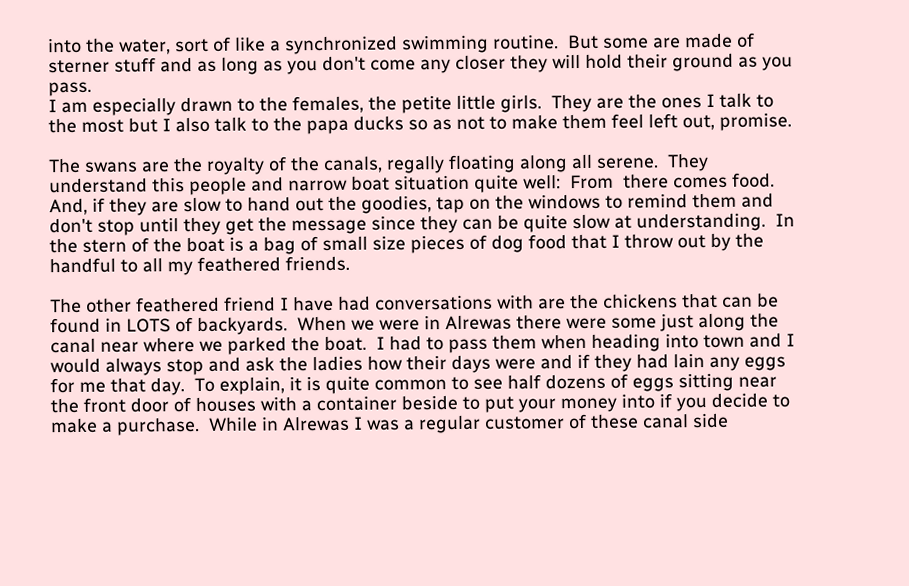into the water, sort of like a synchronized swimming routine.  But some are made of sterner stuff and as long as you don't come any closer they will hold their ground as you pass.
I am especially drawn to the females, the petite little girls.  They are the ones I talk to the most but I also talk to the papa ducks so as not to make them feel left out, promise.

The swans are the royalty of the canals, regally floating along all serene.  They understand this people and narrow boat situation quite well:  From  there comes food.  And, if they are slow to hand out the goodies, tap on the windows to remind them and don't stop until they get the message since they can be quite slow at understanding.  In the stern of the boat is a bag of small size pieces of dog food that I throw out by the handful to all my feathered friends.

The other feathered friend I have had conversations with are the chickens that can be found in LOTS of backyards.  When we were in Alrewas there were some just along the canal near where we parked the boat.  I had to pass them when heading into town and I would always stop and ask the ladies how their days were and if they had lain any eggs for me that day.  To explain, it is quite common to see half dozens of eggs sitting near the front door of houses with a container beside to put your money into if you decide to make a purchase.  While in Alrewas I was a regular customer of these canal side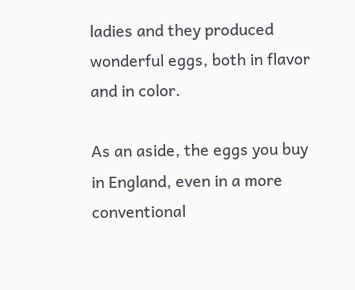ladies and they produced  wonderful eggs, both in flavor and in color.

As an aside, the eggs you buy in England, even in a more conventional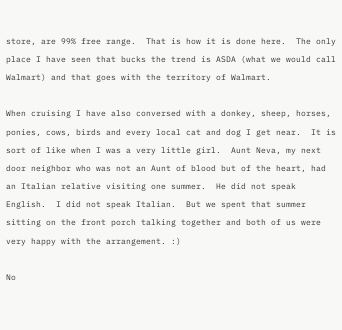store, are 99% free range.  That is how it is done here.  The only place I have seen that bucks the trend is ASDA (what we would call Walmart) and that goes with the territory of Walmart.

When cruising I have also conversed with a donkey, sheep, horses, ponies, cows, birds and every local cat and dog I get near.  It is sort of like when I was a very little girl.  Aunt Neva, my next door neighbor who was not an Aunt of blood but of the heart, had an Italian relative visiting one summer.  He did not speak English.  I did not speak Italian.  But we spent that summer sitting on the front porch talking together and both of us were very happy with the arrangement. :)

No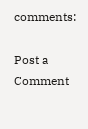comments:

Post a Comment